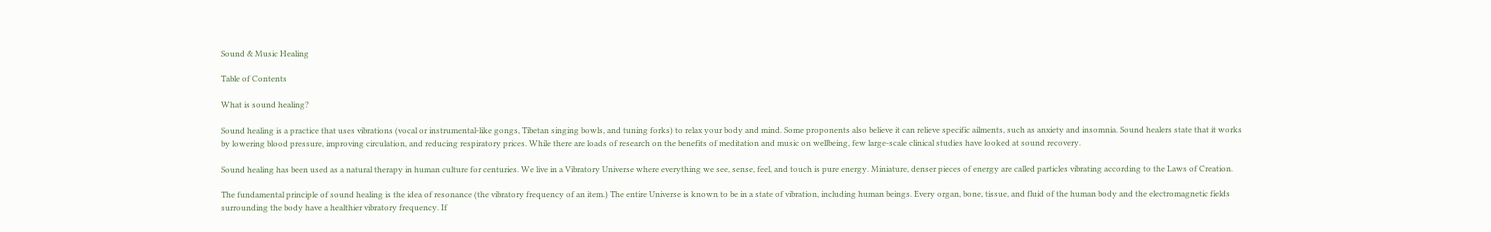Sound & Music Healing

Table of Contents

What is sound healing?

Sound healing is a practice that uses vibrations (vocal or instrumental-like gongs, Tibetan singing bowls, and tuning forks) to relax your body and mind. Some proponents also believe it can relieve specific ailments, such as anxiety and insomnia. Sound healers state that it works by lowering blood pressure, improving circulation, and reducing respiratory prices. While there are loads of research on the benefits of meditation and music on wellbeing, few large-scale clinical studies have looked at sound recovery.

Sound healing has been used as a natural therapy in human culture for centuries. We live in a Vibratory Universe where everything we see, sense, feel, and touch is pure energy. Miniature, denser pieces of energy are called particles vibrating according to the Laws of Creation.

The fundamental principle of sound healing is the idea of resonance (the vibratory frequency of an item.) The entire Universe is known to be in a state of vibration, including human beings. Every organ, bone, tissue, and fluid of the human body and the electromagnetic fields surrounding the body have a healthier vibratory frequency. If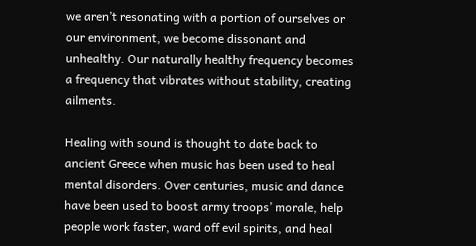we aren’t resonating with a portion of ourselves or our environment, we become dissonant and unhealthy. Our naturally healthy frequency becomes a frequency that vibrates without stability, creating ailments.

Healing with sound is thought to date back to ancient Greece when music has been used to heal mental disorders. Over centuries, music and dance have been used to boost army troops’ morale, help people work faster, ward off evil spirits, and heal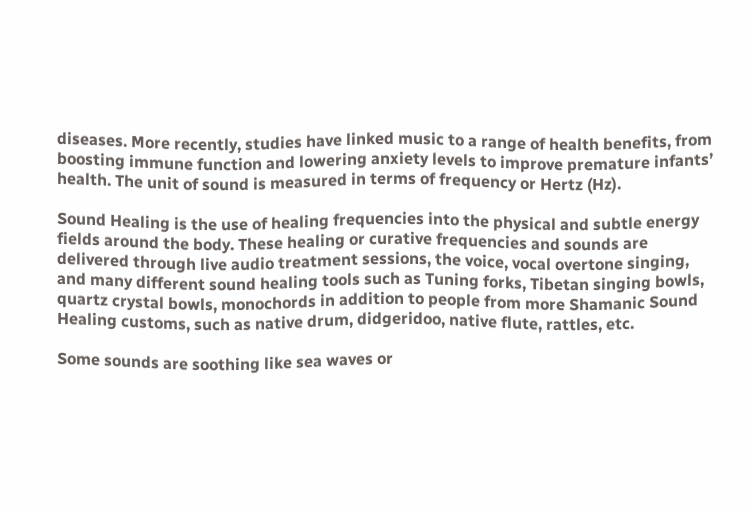diseases. More recently, studies have linked music to a range of health benefits, from boosting immune function and lowering anxiety levels to improve premature infants’ health. The unit of sound is measured in terms of frequency or Hertz (Hz).

Sound Healing is the use of healing frequencies into the physical and subtle energy fields around the body. These healing or curative frequencies and sounds are delivered through live audio treatment sessions, the voice, vocal overtone singing, and many different sound healing tools such as Tuning forks, Tibetan singing bowls, quartz crystal bowls, monochords in addition to people from more Shamanic Sound Healing customs, such as native drum, didgeridoo, native flute, rattles, etc.

Some sounds are soothing like sea waves or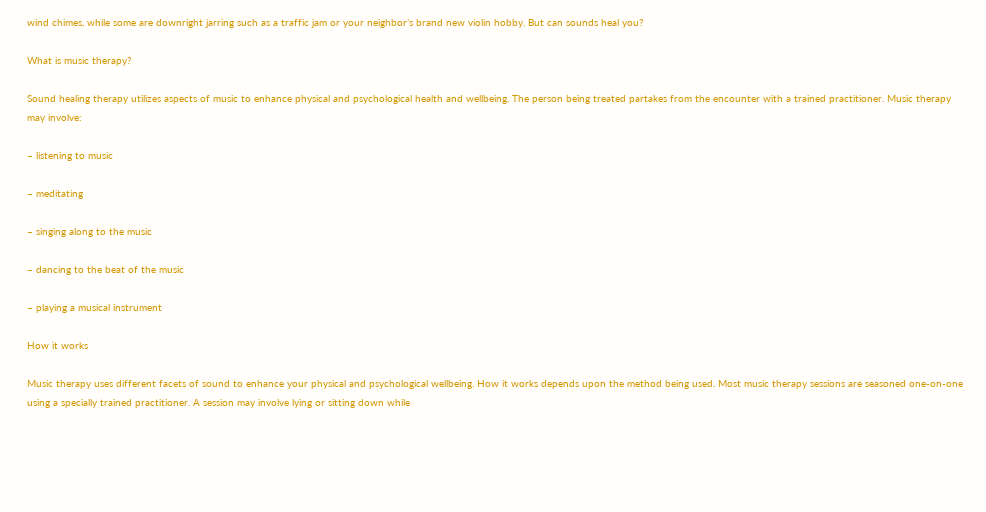wind chimes, while some are downright jarring such as a traffic jam or your neighbor’s brand new violin hobby. But can sounds heal you?

What is music therapy?

Sound healing therapy utilizes aspects of music to enhance physical and psychological health and wellbeing. The person being treated partakes from the encounter with a trained practitioner. Music therapy may involve:

– listening to music

– meditating

– singing along to the music

– dancing to the beat of the music

– playing a musical instrument

How it works

Music therapy uses different facets of sound to enhance your physical and psychological wellbeing. How it works depends upon the method being used. Most music therapy sessions are seasoned one-on-one using a specially trained practitioner. A session may involve lying or sitting down while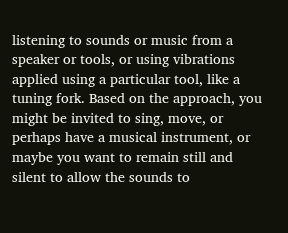listening to sounds or music from a speaker or tools, or using vibrations applied using a particular tool, like a tuning fork. Based on the approach, you might be invited to sing, move, or perhaps have a musical instrument, or maybe you want to remain still and silent to allow the sounds to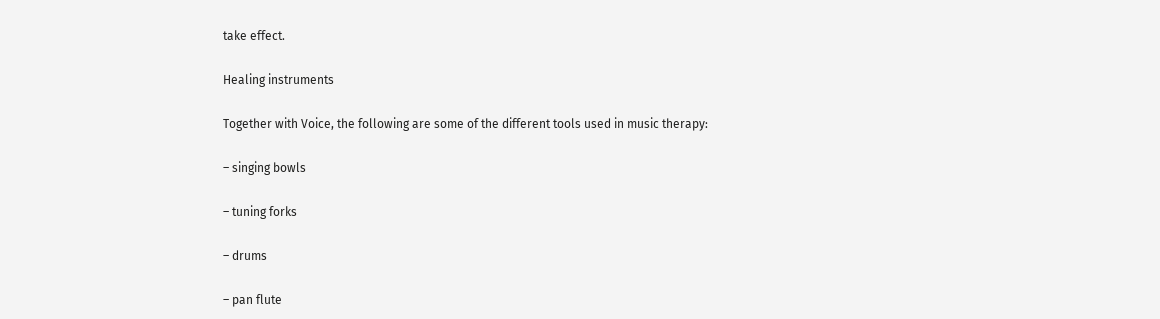take effect.

Healing instruments

Together with Voice, the following are some of the different tools used in music therapy:

– singing bowls

– tuning forks

– drums

– pan flute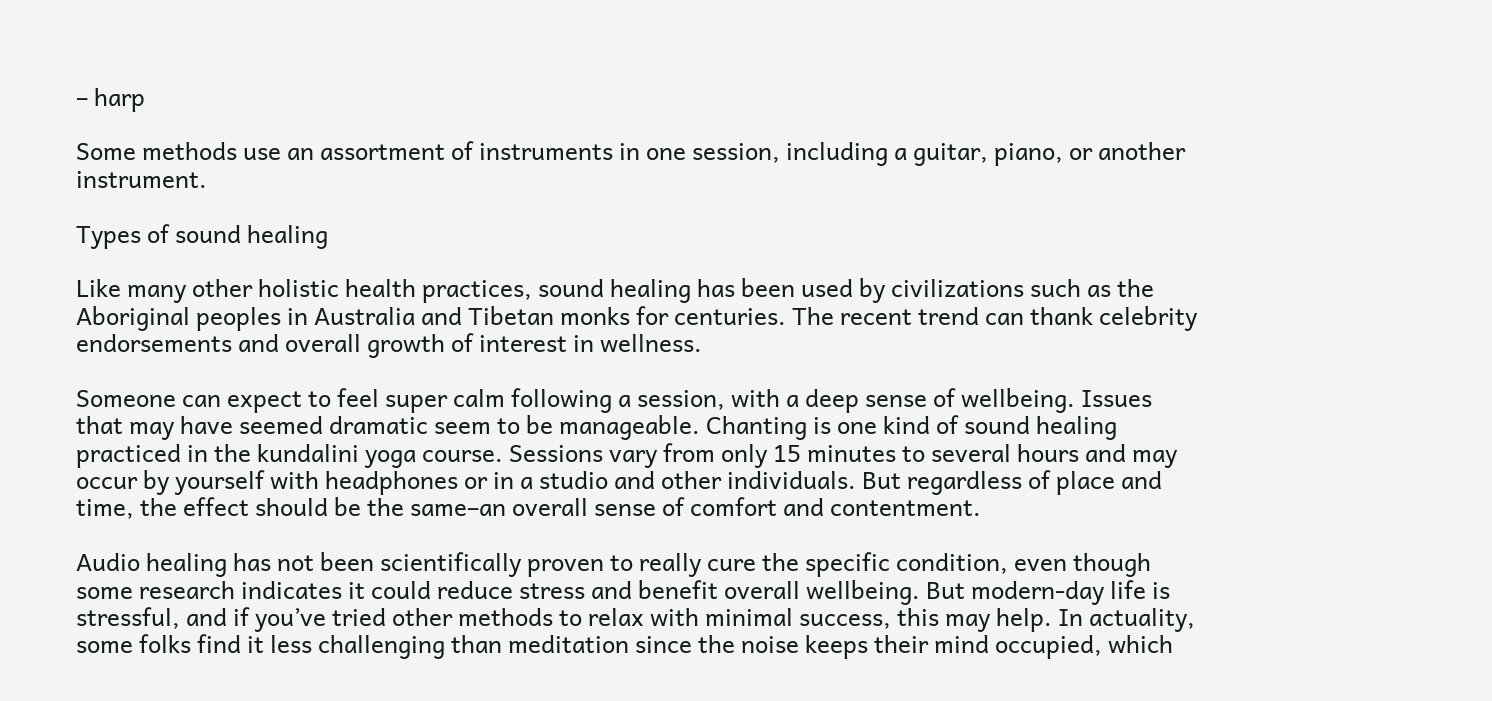– harp

Some methods use an assortment of instruments in one session, including a guitar, piano, or another instrument.

Types of sound healing

Like many other holistic health practices, sound healing has been used by civilizations such as the Aboriginal peoples in Australia and Tibetan monks for centuries. The recent trend can thank celebrity endorsements and overall growth of interest in wellness.

Someone can expect to feel super calm following a session, with a deep sense of wellbeing. Issues that may have seemed dramatic seem to be manageable. Chanting is one kind of sound healing practiced in the kundalini yoga course. Sessions vary from only 15 minutes to several hours and may occur by yourself with headphones or in a studio and other individuals. But regardless of place and time, the effect should be the same–an overall sense of comfort and contentment.

Audio healing has not been scientifically proven to really cure the specific condition, even though some research indicates it could reduce stress and benefit overall wellbeing. But modern-day life is stressful, and if you’ve tried other methods to relax with minimal success, this may help. In actuality, some folks find it less challenging than meditation since the noise keeps their mind occupied, which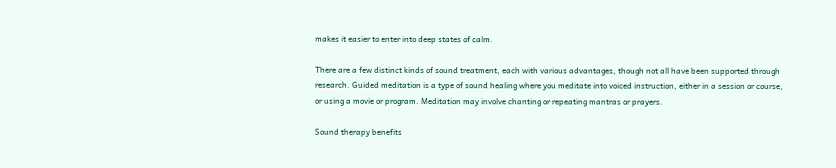makes it easier to enter into deep states of calm.

There are a few distinct kinds of sound treatment, each with various advantages, though not all have been supported through research. Guided meditation is a type of sound healing where you meditate into voiced instruction, either in a session or course, or using a movie or program. Meditation may involve chanting or repeating mantras or prayers.

Sound therapy benefits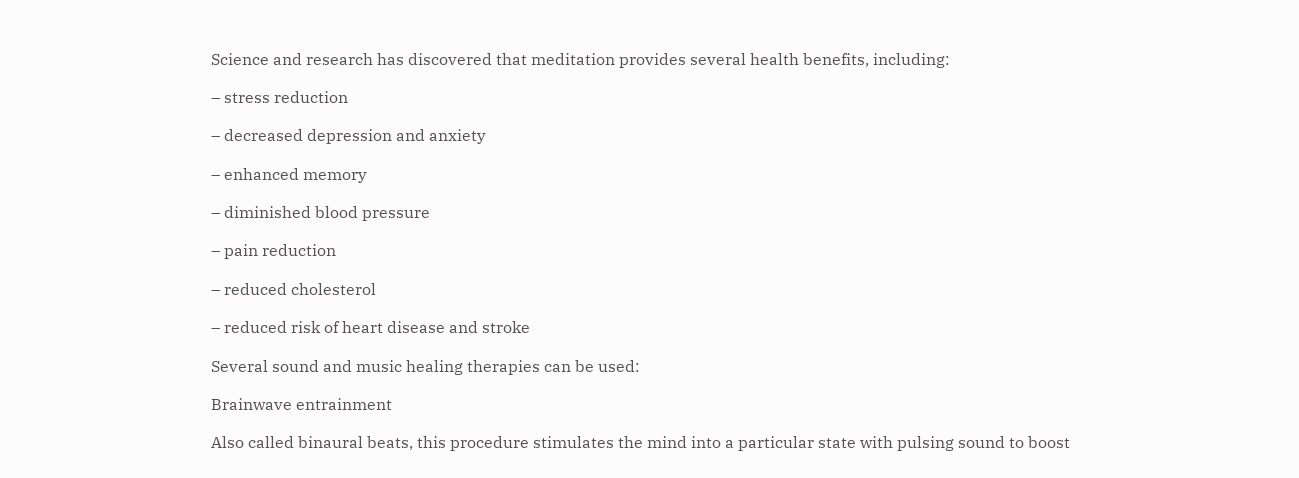Science and research has discovered that meditation provides several health benefits, including:

– stress reduction

– decreased depression and anxiety

– enhanced memory

– diminished blood pressure

– pain reduction

– reduced cholesterol

– reduced risk of heart disease and stroke

Several sound and music healing therapies can be used:

Brainwave entrainment

Also called binaural beats, this procedure stimulates the mind into a particular state with pulsing sound to boost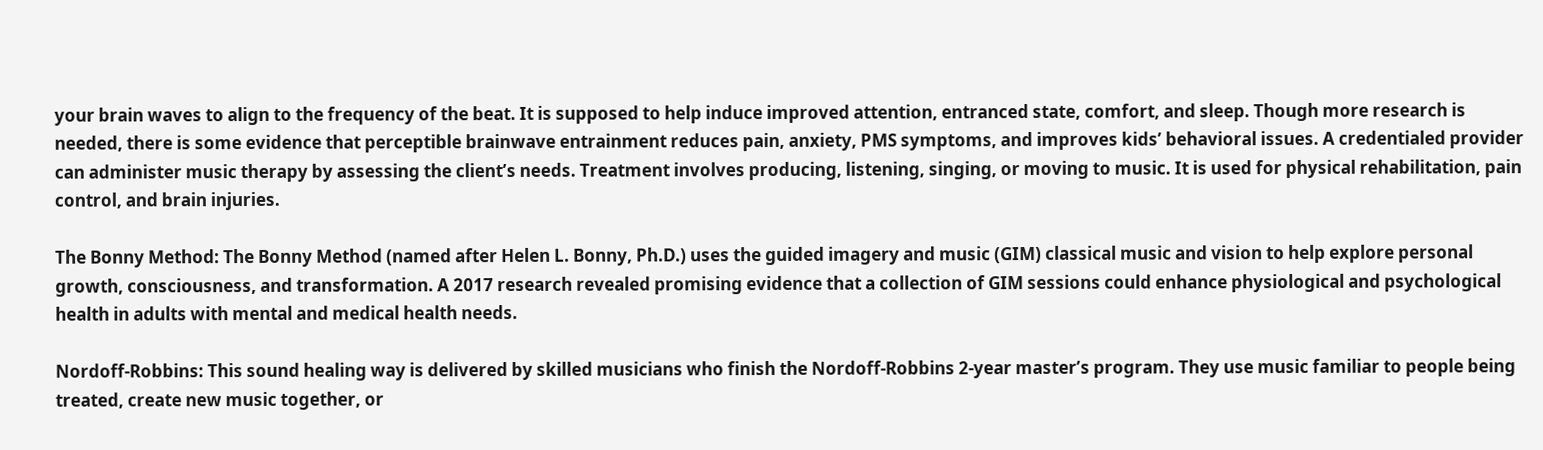your brain waves to align to the frequency of the beat. It is supposed to help induce improved attention, entranced state, comfort, and sleep. Though more research is needed, there is some evidence that perceptible brainwave entrainment reduces pain, anxiety, PMS symptoms, and improves kids’ behavioral issues. A credentialed provider can administer music therapy by assessing the client’s needs. Treatment involves producing, listening, singing, or moving to music. It is used for physical rehabilitation, pain control, and brain injuries.

The Bonny Method: The Bonny Method (named after Helen L. Bonny, Ph.D.) uses the guided imagery and music (GIM) classical music and vision to help explore personal growth, consciousness, and transformation. A 2017 research revealed promising evidence that a collection of GIM sessions could enhance physiological and psychological health in adults with mental and medical health needs.

Nordoff-Robbins: This sound healing way is delivered by skilled musicians who finish the Nordoff-Robbins 2-year master’s program. They use music familiar to people being treated, create new music together, or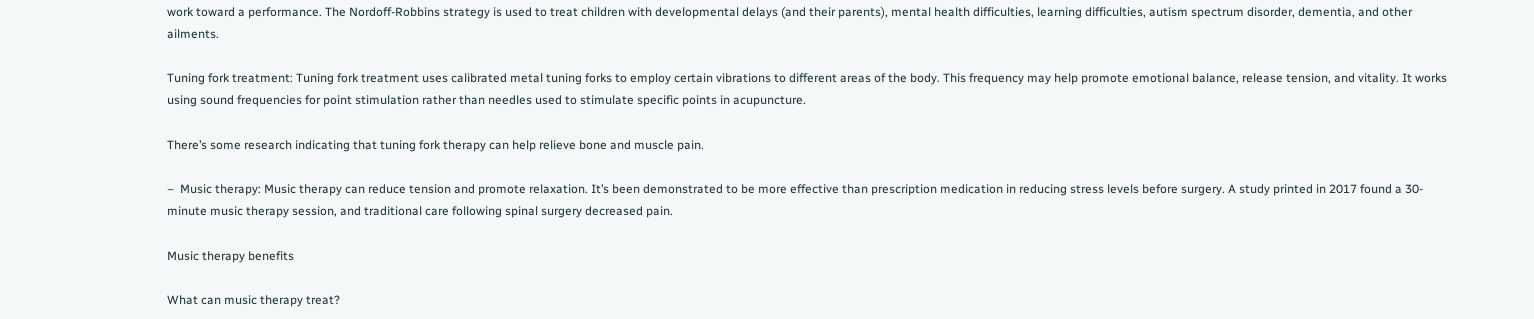work toward a performance. The Nordoff-Robbins strategy is used to treat children with developmental delays (and their parents), mental health difficulties, learning difficulties, autism spectrum disorder, dementia, and other ailments.

Tuning fork treatment: Tuning fork treatment uses calibrated metal tuning forks to employ certain vibrations to different areas of the body. This frequency may help promote emotional balance, release tension, and vitality. It works using sound frequencies for point stimulation rather than needles used to stimulate specific points in acupuncture.

There’s some research indicating that tuning fork therapy can help relieve bone and muscle pain.

–  Music therapy: Music therapy can reduce tension and promote relaxation. It’s been demonstrated to be more effective than prescription medication in reducing stress levels before surgery. A study printed in 2017 found a 30-minute music therapy session, and traditional care following spinal surgery decreased pain.

Music therapy benefits

What can music therapy treat?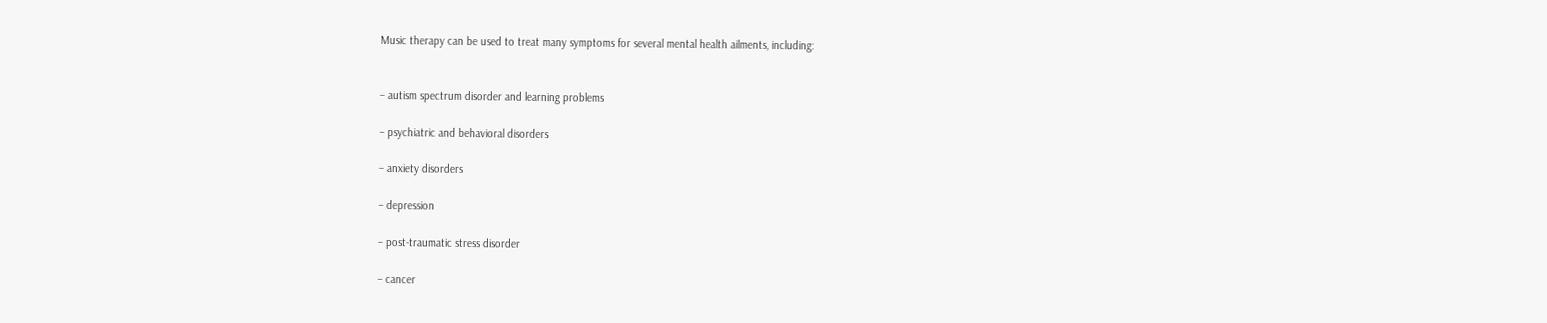Music therapy can be used to treat many symptoms for several mental health ailments, including:


– autism spectrum disorder and learning problems

– psychiatric and behavioral disorders

– anxiety disorders

– depression

– post-traumatic stress disorder

– cancer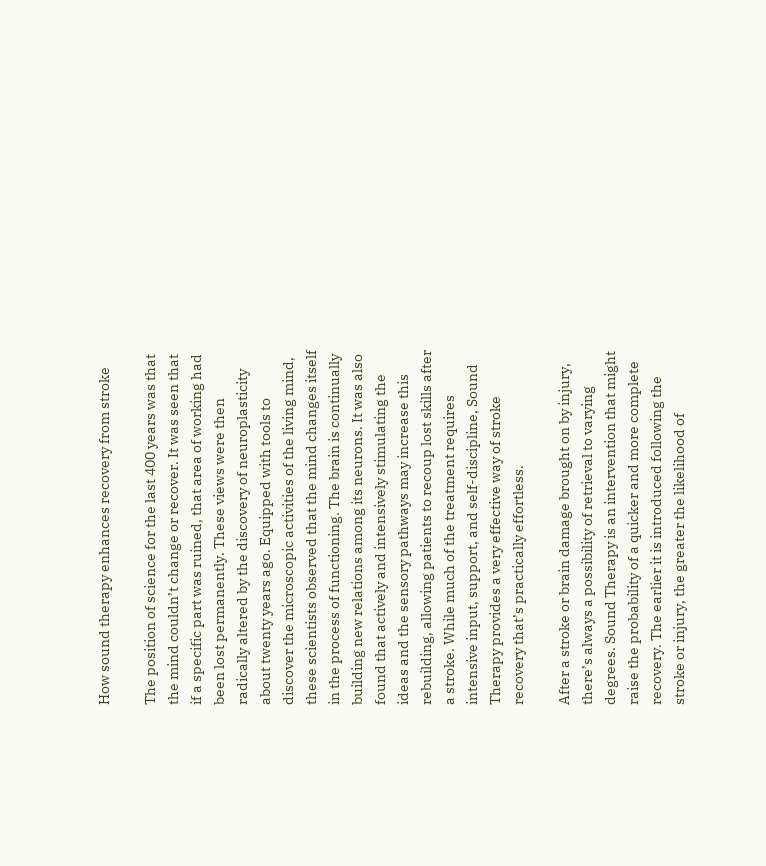How sound therapy enhances recovery from stroke

The position of science for the last 400 years was that the mind couldn’t change or recover. It was seen that if a specific part was ruined, that area of working had been lost permanently. These views were then radically altered by the discovery of neuroplasticity about twenty years ago. Equipped with tools to discover the microscopic activities of the living mind, these scientists observed that the mind changes itself in the process of functioning. The brain is continually building new relations among its neurons. It was also found that actively and intensively stimulating the ideas and the sensory pathways may increase this rebuilding, allowing patients to recoup lost skills after a stroke. While much of the treatment requires intensive input, support, and self-discipline, Sound Therapy provides a very effective way of stroke recovery that’s practically effortless.

After a stroke or brain damage brought on by injury, there’s always a possibility of retrieval to varying degrees. Sound Therapy is an intervention that might raise the probability of a quicker and more complete recovery. The earlier it is introduced following the stroke or injury, the greater the likelihood of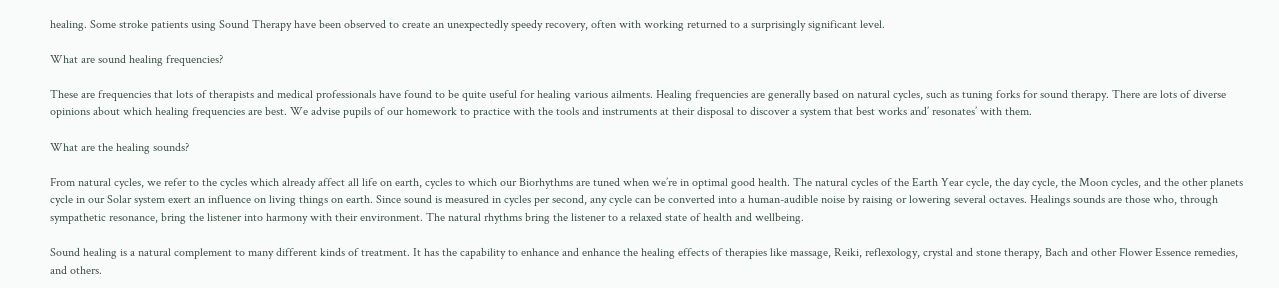healing. Some stroke patients using Sound Therapy have been observed to create an unexpectedly speedy recovery, often with working returned to a surprisingly significant level.

What are sound healing frequencies?

These are frequencies that lots of therapists and medical professionals have found to be quite useful for healing various ailments. Healing frequencies are generally based on natural cycles, such as tuning forks for sound therapy. There are lots of diverse opinions about which healing frequencies are best. We advise pupils of our homework to practice with the tools and instruments at their disposal to discover a system that best works and’ resonates’ with them.

What are the healing sounds?

From natural cycles, we refer to the cycles which already affect all life on earth, cycles to which our Biorhythms are tuned when we’re in optimal good health. The natural cycles of the Earth Year cycle, the day cycle, the Moon cycles, and the other planets cycle in our Solar system exert an influence on living things on earth. Since sound is measured in cycles per second, any cycle can be converted into a human-audible noise by raising or lowering several octaves. Healings sounds are those who, through sympathetic resonance, bring the listener into harmony with their environment. The natural rhythms bring the listener to a relaxed state of health and wellbeing.

Sound healing is a natural complement to many different kinds of treatment. It has the capability to enhance and enhance the healing effects of therapies like massage, Reiki, reflexology, crystal and stone therapy, Bach and other Flower Essence remedies, and others.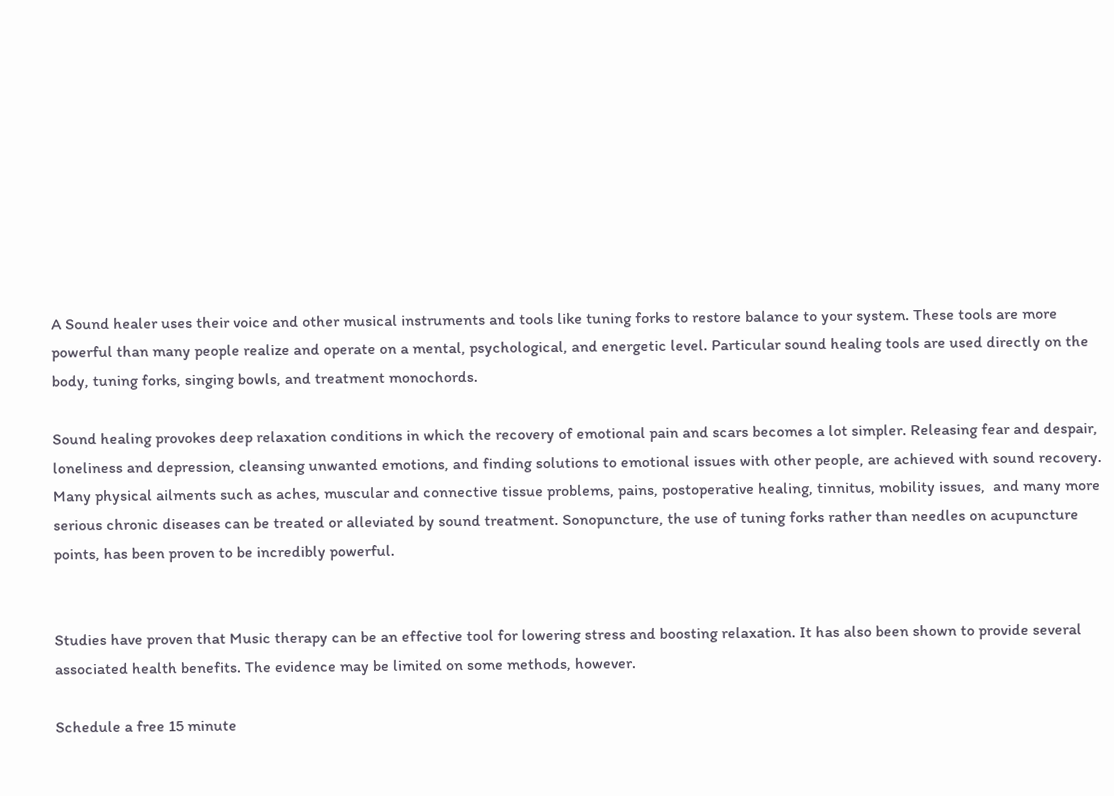A Sound healer uses their voice and other musical instruments and tools like tuning forks to restore balance to your system. These tools are more powerful than many people realize and operate on a mental, psychological, and energetic level. Particular sound healing tools are used directly on the body, tuning forks, singing bowls, and treatment monochords.

Sound healing provokes deep relaxation conditions in which the recovery of emotional pain and scars becomes a lot simpler. Releasing fear and despair, loneliness and depression, cleansing unwanted emotions, and finding solutions to emotional issues with other people, are achieved with sound recovery. Many physical ailments such as aches, muscular and connective tissue problems, pains, postoperative healing, tinnitus, mobility issues,  and many more serious chronic diseases can be treated or alleviated by sound treatment. Sonopuncture, the use of tuning forks rather than needles on acupuncture points, has been proven to be incredibly powerful.


Studies have proven that Music therapy can be an effective tool for lowering stress and boosting relaxation. It has also been shown to provide several associated health benefits. The evidence may be limited on some methods, however.

Schedule a free 15 minute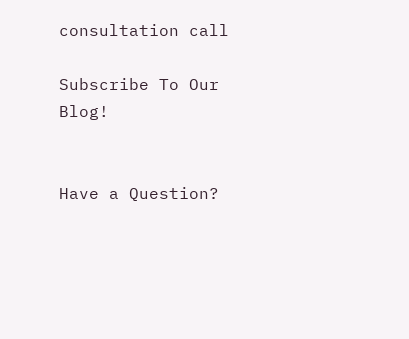consultation call

Subscribe To Our Blog!


Have a Question?